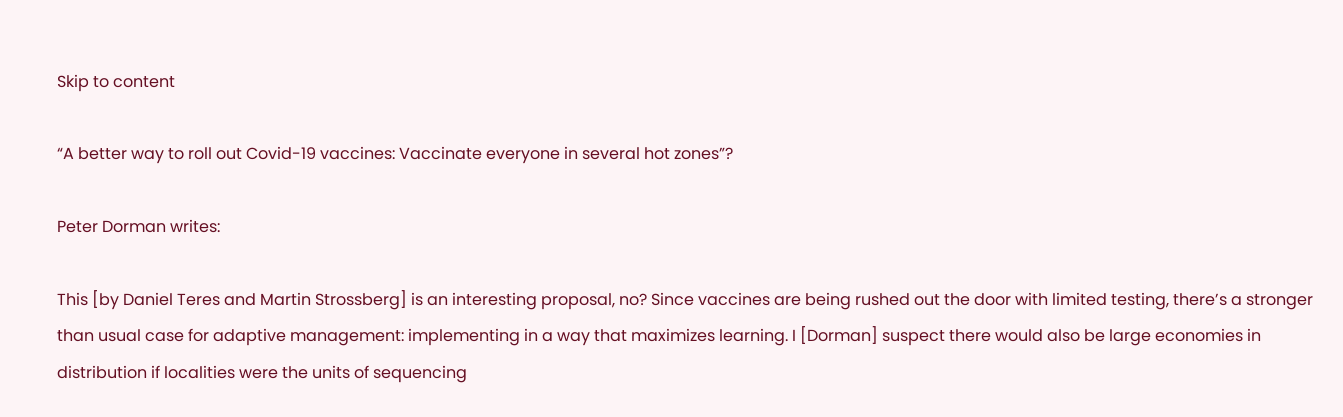Skip to content

“A better way to roll out Covid-19 vaccines: Vaccinate everyone in several hot zones”?

Peter Dorman writes:

This [by Daniel Teres and Martin Strossberg] is an interesting proposal, no? Since vaccines are being rushed out the door with limited testing, there’s a stronger than usual case for adaptive management: implementing in a way that maximizes learning. I [Dorman] suspect there would also be large economies in distribution if localities were the units of sequencing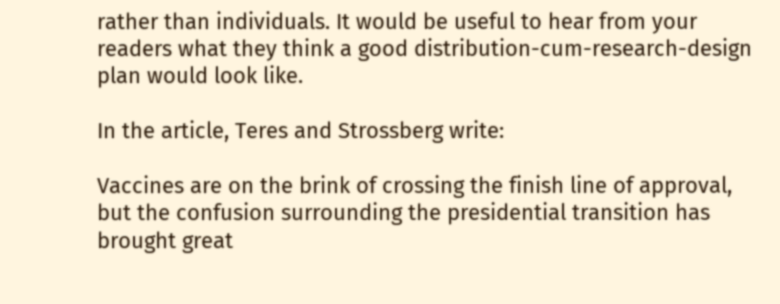rather than individuals. It would be useful to hear from your readers what they think a good distribution-cum-research-design plan would look like.

In the article, Teres and Strossberg write:

Vaccines are on the brink of crossing the finish line of approval, but the confusion surrounding the presidential transition has brought great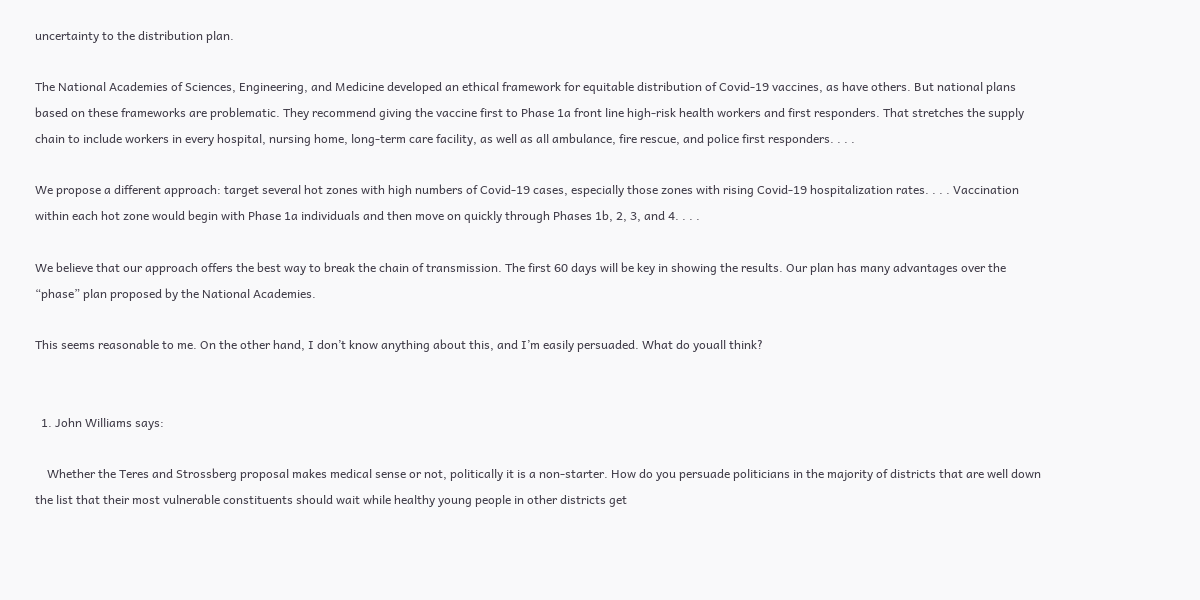uncertainty to the distribution plan.

The National Academies of Sciences, Engineering, and Medicine developed an ethical framework for equitable distribution of Covid-19 vaccines, as have others. But national plans based on these frameworks are problematic. They recommend giving the vaccine first to Phase 1a front line high-risk health workers and first responders. That stretches the supply chain to include workers in every hospital, nursing home, long-term care facility, as well as all ambulance, fire rescue, and police first responders. . . .

We propose a different approach: target several hot zones with high numbers of Covid-19 cases, especially those zones with rising Covid-19 hospitalization rates. . . . Vaccination within each hot zone would begin with Phase 1a individuals and then move on quickly through Phases 1b, 2, 3, and 4. . . .

We believe that our approach offers the best way to break the chain of transmission. The first 60 days will be key in showing the results. Our plan has many advantages over the “phase” plan proposed by the National Academies.

This seems reasonable to me. On the other hand, I don’t know anything about this, and I’m easily persuaded. What do youall think?


  1. John Williams says:

    Whether the Teres and Strossberg proposal makes medical sense or not, politically it is a non-starter. How do you persuade politicians in the majority of districts that are well down the list that their most vulnerable constituents should wait while healthy young people in other districts get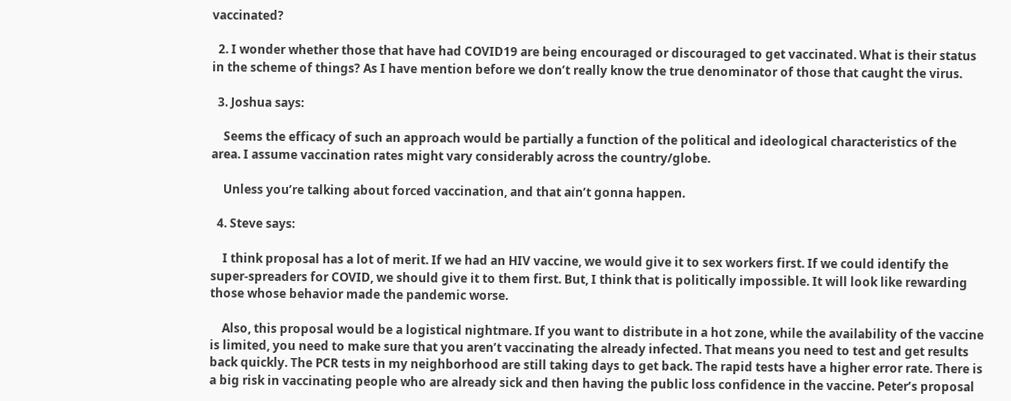vaccinated?

  2. I wonder whether those that have had COVID19 are being encouraged or discouraged to get vaccinated. What is their status in the scheme of things? As I have mention before we don’t really know the true denominator of those that caught the virus.

  3. Joshua says:

    Seems the efficacy of such an approach would be partially a function of the political and ideological characteristics of the area. I assume vaccination rates might vary considerably across the country/globe.

    Unless you’re talking about forced vaccination, and that ain’t gonna happen.

  4. Steve says:

    I think proposal has a lot of merit. If we had an HIV vaccine, we would give it to sex workers first. If we could identify the super-spreaders for COVID, we should give it to them first. But, I think that is politically impossible. It will look like rewarding those whose behavior made the pandemic worse.

    Also, this proposal would be a logistical nightmare. If you want to distribute in a hot zone, while the availability of the vaccine is limited, you need to make sure that you aren’t vaccinating the already infected. That means you need to test and get results back quickly. The PCR tests in my neighborhood are still taking days to get back. The rapid tests have a higher error rate. There is a big risk in vaccinating people who are already sick and then having the public loss confidence in the vaccine. Peter’s proposal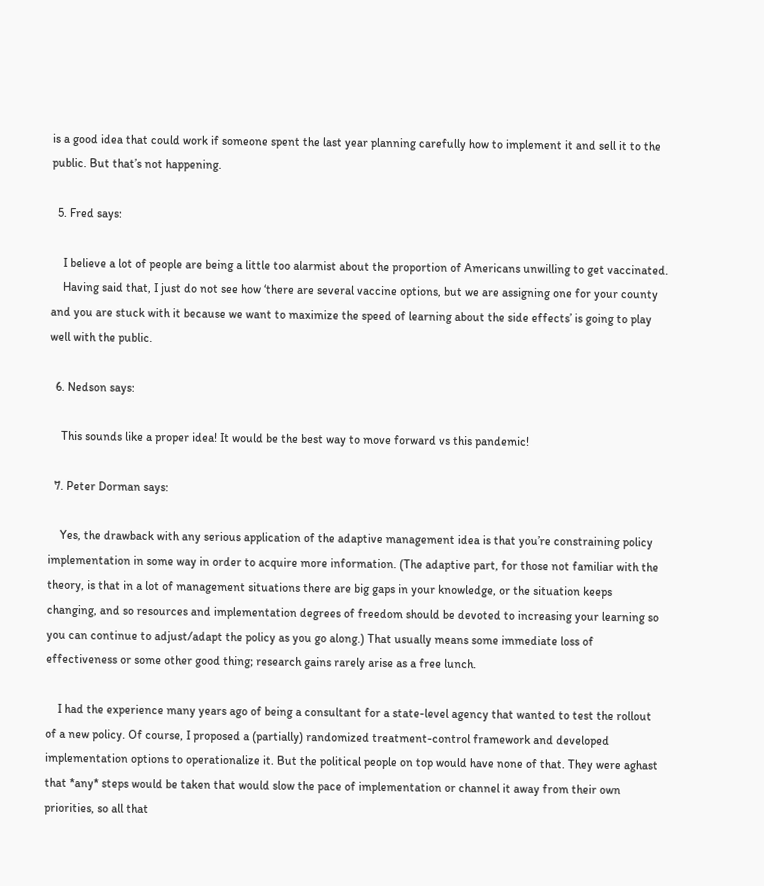is a good idea that could work if someone spent the last year planning carefully how to implement it and sell it to the public. But that’s not happening.

  5. Fred says:

    I believe a lot of people are being a little too alarmist about the proportion of Americans unwilling to get vaccinated.
    Having said that, I just do not see how ‘there are several vaccine options, but we are assigning one for your county and you are stuck with it because we want to maximize the speed of learning about the side effects’ is going to play well with the public.

  6. Nedson says:

    This sounds like a proper idea! It would be the best way to move forward vs this pandemic!

  7. Peter Dorman says:

    Yes, the drawback with any serious application of the adaptive management idea is that you’re constraining policy implementation in some way in order to acquire more information. (The adaptive part, for those not familiar with the theory, is that in a lot of management situations there are big gaps in your knowledge, or the situation keeps changing, and so resources and implementation degrees of freedom should be devoted to increasing your learning so you can continue to adjust/adapt the policy as you go along.) That usually means some immediate loss of effectiveness or some other good thing; research gains rarely arise as a free lunch.

    I had the experience many years ago of being a consultant for a state-level agency that wanted to test the rollout of a new policy. Of course, I proposed a (partially) randomized treatment-control framework and developed implementation options to operationalize it. But the political people on top would have none of that. They were aghast that *any* steps would be taken that would slow the pace of implementation or channel it away from their own priorities, so all that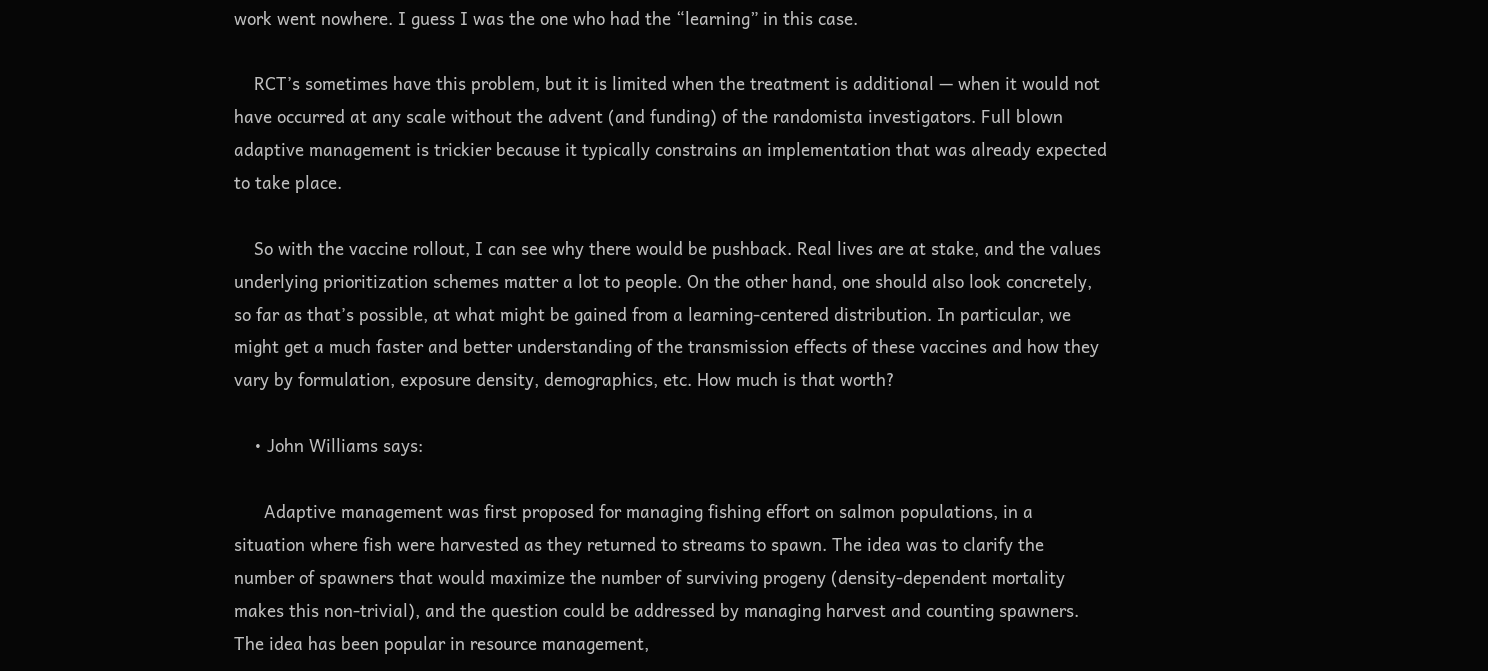work went nowhere. I guess I was the one who had the “learning” in this case.

    RCT’s sometimes have this problem, but it is limited when the treatment is additional — when it would not have occurred at any scale without the advent (and funding) of the randomista investigators. Full blown adaptive management is trickier because it typically constrains an implementation that was already expected to take place.

    So with the vaccine rollout, I can see why there would be pushback. Real lives are at stake, and the values underlying prioritization schemes matter a lot to people. On the other hand, one should also look concretely, so far as that’s possible, at what might be gained from a learning-centered distribution. In particular, we might get a much faster and better understanding of the transmission effects of these vaccines and how they vary by formulation, exposure density, demographics, etc. How much is that worth?

    • John Williams says:

      Adaptive management was first proposed for managing fishing effort on salmon populations, in a situation where fish were harvested as they returned to streams to spawn. The idea was to clarify the number of spawners that would maximize the number of surviving progeny (density-dependent mortality makes this non-trivial), and the question could be addressed by managing harvest and counting spawners. The idea has been popular in resource management,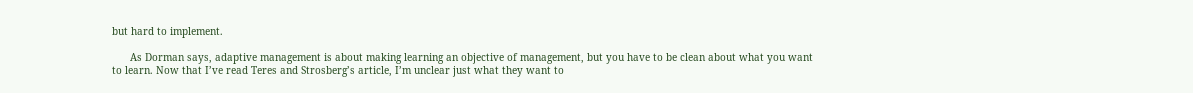but hard to implement.

      As Dorman says, adaptive management is about making learning an objective of management, but you have to be clean about what you want to learn. Now that I’ve read Teres and Strosberg’s article, I’m unclear just what they want to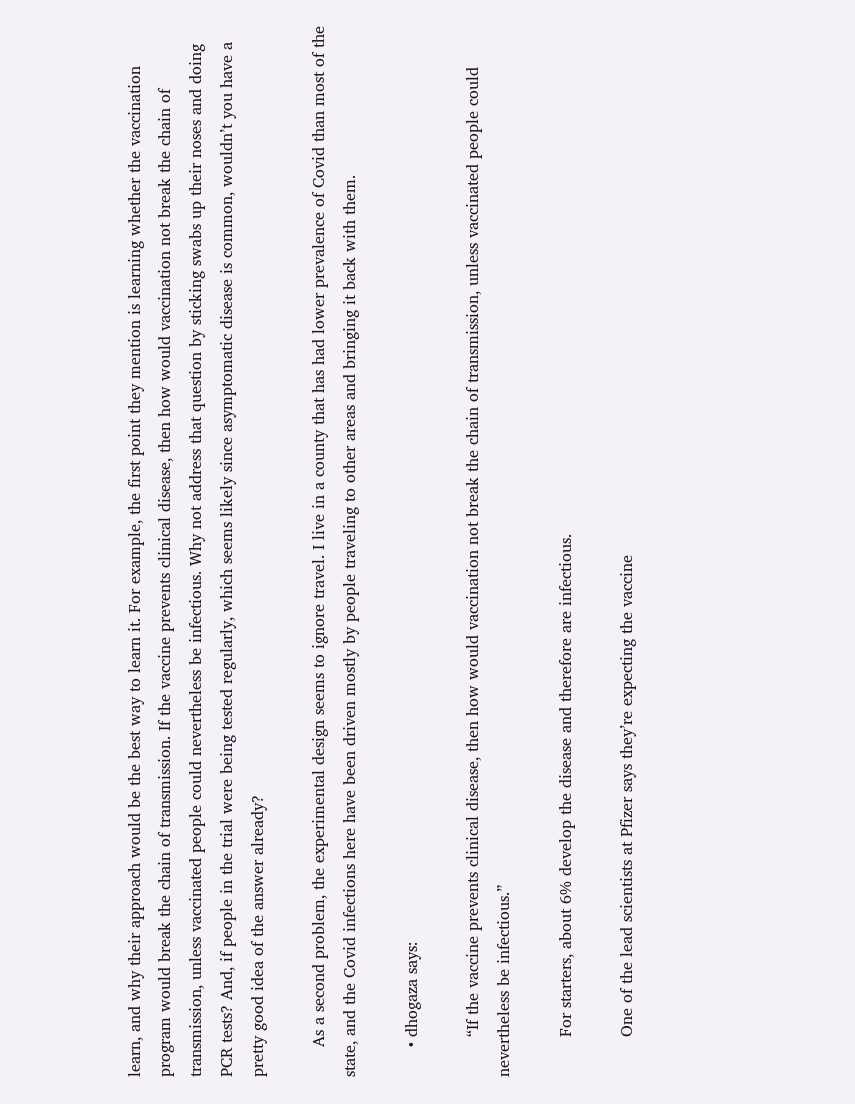learn, and why their approach would be the best way to learn it. For example, the first point they mention is learning whether the vaccination program would break the chain of transmission. If the vaccine prevents clinical disease, then how would vaccination not break the chain of transmission, unless vaccinated people could nevertheless be infectious. Why not address that question by sticking swabs up their noses and doing PCR tests? And, if people in the trial were being tested regularly, which seems likely since asymptomatic disease is common, wouldn’t you have a pretty good idea of the answer already?

      As a second problem, the experimental design seems to ignore travel. I live in a county that has had lower prevalence of Covid than most of the state, and the Covid infections here have been driven mostly by people traveling to other areas and bringing it back with them.

      • dhogaza says:

        “If the vaccine prevents clinical disease, then how would vaccination not break the chain of transmission, unless vaccinated people could nevertheless be infectious.”

        For starters, about 6% develop the disease and therefore are infectious.

        One of the lead scientists at Pfizer says they’re expecting the vaccine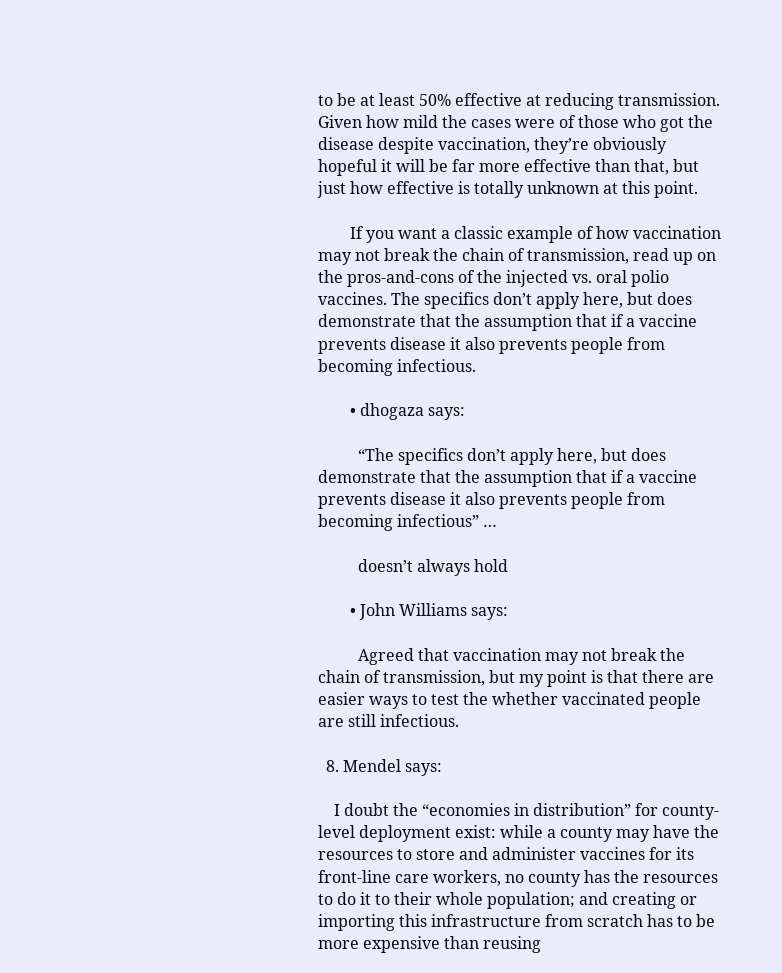to be at least 50% effective at reducing transmission. Given how mild the cases were of those who got the disease despite vaccination, they’re obviously hopeful it will be far more effective than that, but just how effective is totally unknown at this point.

        If you want a classic example of how vaccination may not break the chain of transmission, read up on the pros-and-cons of the injected vs. oral polio vaccines. The specifics don’t apply here, but does demonstrate that the assumption that if a vaccine prevents disease it also prevents people from becoming infectious.

        • dhogaza says:

          “The specifics don’t apply here, but does demonstrate that the assumption that if a vaccine prevents disease it also prevents people from becoming infectious” …

          doesn’t always hold

        • John Williams says:

          Agreed that vaccination may not break the chain of transmission, but my point is that there are easier ways to test the whether vaccinated people are still infectious.

  8. Mendel says:

    I doubt the “economies in distribution” for county-level deployment exist: while a county may have the resources to store and administer vaccines for its front-line care workers, no county has the resources to do it to their whole population; and creating or importing this infrastructure from scratch has to be more expensive than reusing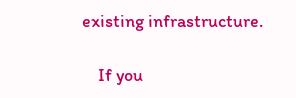existing infrastructure.

    If you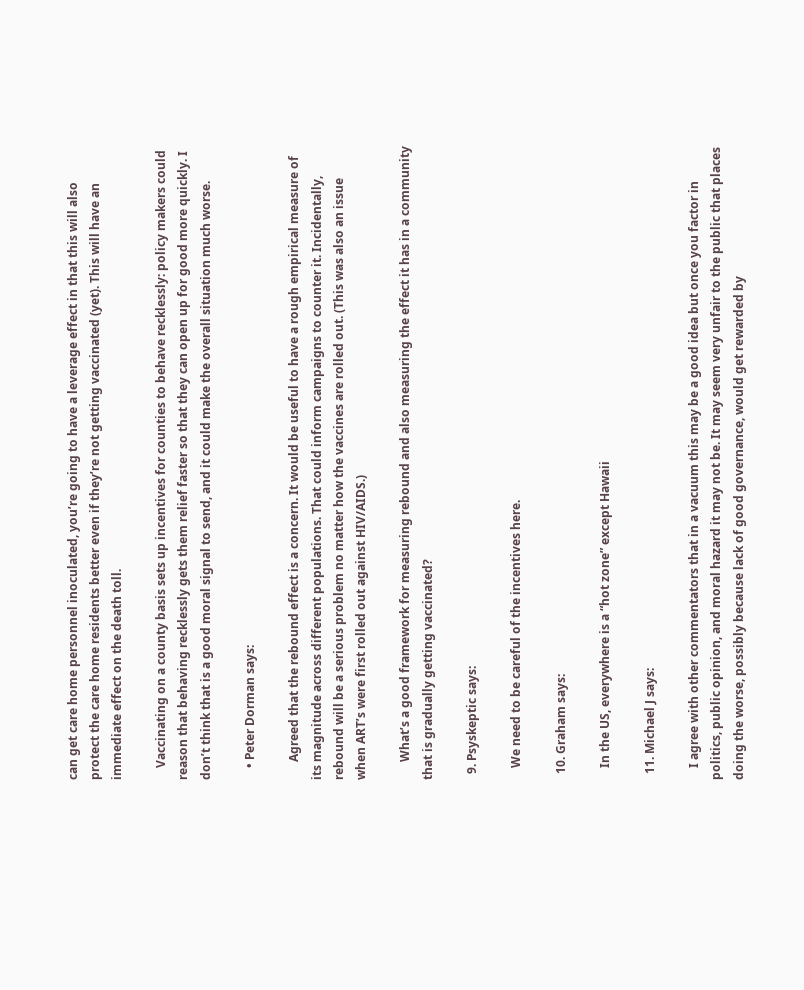can get care home personnel inoculated, you’re going to have a leverage effect in that this will also protect the care home residents better even if they’re not getting vaccinated (yet). This will have an immediate effect on the death toll.

    Vaccinating on a county basis sets up incentives for counties to behave recklessly: policy makers could reason that behaving recklessly gets them relief faster so that they can open up for good more quickly. I don’t think that is a good moral signal to send, and it could make the overall situation much worse.

    • Peter Dorman says:

      Agreed that the rebound effect is a concern. It would be useful to have a rough empirical measure of its magnitude across different populations. That could inform campaigns to counter it. Incidentally, rebound will be a serious problem no matter how the vaccines are rolled out. (This was also an issue when ART’s were first rolled out against HIV/AIDS.)

      What’s a good framework for measuring rebound and also measuring the effect it has in a community that is gradually getting vaccinated?

  9. Psyskeptic says:

    We need to be careful of the incentives here.

  10. Graham says:

    In the US, everywhere is a “hot zone” except Hawaii

  11. Michael J says:

    I agree with other commentators that in a vacuum this may be a good idea but once you factor in politics, public opinion, and moral hazard it may not be. It may seem very unfair to the public that places doing the worse, possibly because lack of good governance, would get rewarded by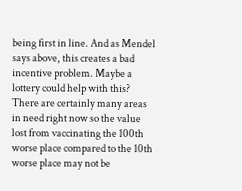being first in line. And as Mendel says above, this creates a bad incentive problem. Maybe a lottery could help with this? There are certainly many areas in need right now so the value lost from vaccinating the 100th worse place compared to the 10th worse place may not be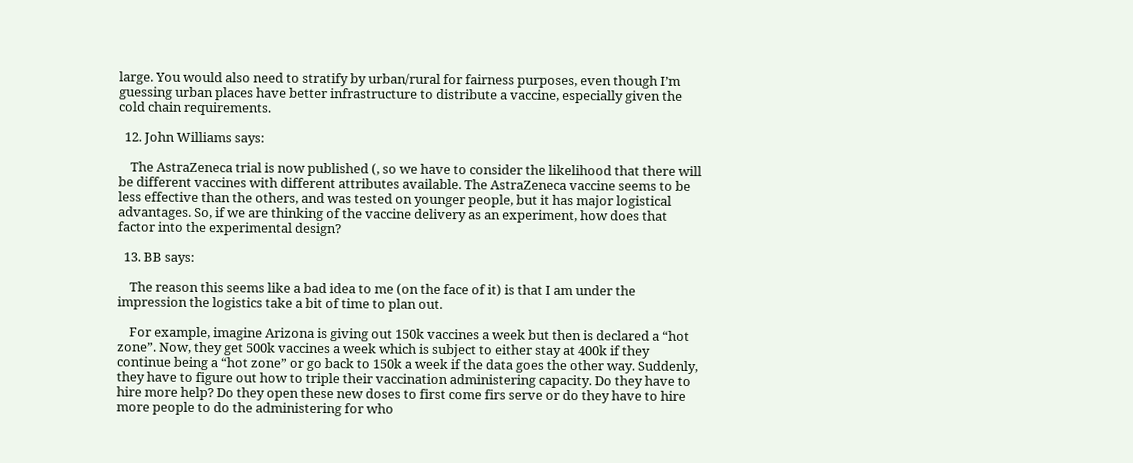large. You would also need to stratify by urban/rural for fairness purposes, even though I’m guessing urban places have better infrastructure to distribute a vaccine, especially given the cold chain requirements.

  12. John Williams says:

    The AstraZeneca trial is now published (, so we have to consider the likelihood that there will be different vaccines with different attributes available. The AstraZeneca vaccine seems to be less effective than the others, and was tested on younger people, but it has major logistical advantages. So, if we are thinking of the vaccine delivery as an experiment, how does that factor into the experimental design?

  13. BB says:

    The reason this seems like a bad idea to me (on the face of it) is that I am under the impression the logistics take a bit of time to plan out.

    For example, imagine Arizona is giving out 150k vaccines a week but then is declared a “hot zone”. Now, they get 500k vaccines a week which is subject to either stay at 400k if they continue being a “hot zone” or go back to 150k a week if the data goes the other way. Suddenly, they have to figure out how to triple their vaccination administering capacity. Do they have to hire more help? Do they open these new doses to first come firs serve or do they have to hire more people to do the administering for who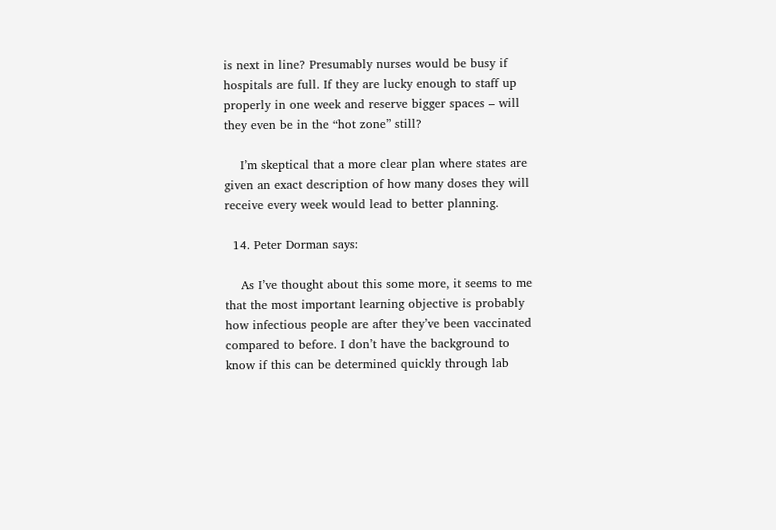is next in line? Presumably nurses would be busy if hospitals are full. If they are lucky enough to staff up properly in one week and reserve bigger spaces – will they even be in the “hot zone” still?

    I’m skeptical that a more clear plan where states are given an exact description of how many doses they will receive every week would lead to better planning.

  14. Peter Dorman says:

    As I’ve thought about this some more, it seems to me that the most important learning objective is probably how infectious people are after they’ve been vaccinated compared to before. I don’t have the background to know if this can be determined quickly through lab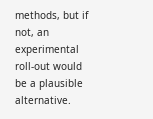methods, but if not, an experimental roll-out would be a plausible alternative.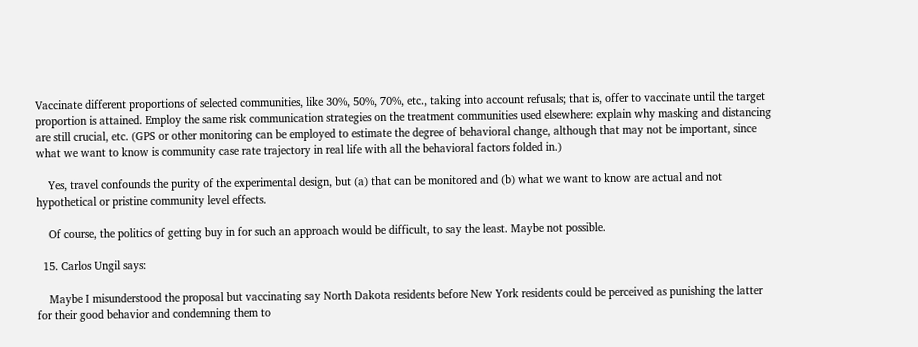Vaccinate different proportions of selected communities, like 30%, 50%, 70%, etc., taking into account refusals; that is, offer to vaccinate until the target proportion is attained. Employ the same risk communication strategies on the treatment communities used elsewhere: explain why masking and distancing are still crucial, etc. (GPS or other monitoring can be employed to estimate the degree of behavioral change, although that may not be important, since what we want to know is community case rate trajectory in real life with all the behavioral factors folded in.)

    Yes, travel confounds the purity of the experimental design, but (a) that can be monitored and (b) what we want to know are actual and not hypothetical or pristine community level effects.

    Of course, the politics of getting buy in for such an approach would be difficult, to say the least. Maybe not possible.

  15. Carlos Ungil says:

    Maybe I misunderstood the proposal but vaccinating say North Dakota residents before New York residents could be perceived as punishing the latter for their good behavior and condemning them to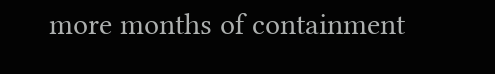more months of containment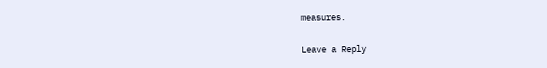measures.

Leave a Reply